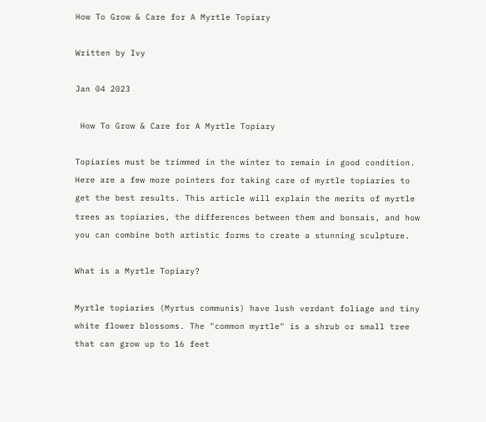How To Grow & Care for A Myrtle Topiary

Written by Ivy

Jan 04 2023

 How To Grow & Care for A Myrtle Topiary

Topiaries must be trimmed in the winter to remain in good condition. Here are a few more pointers for taking care of myrtle topiaries to get the best results. This article will explain the merits of myrtle trees as topiaries, the differences between them and bonsais, and how you can combine both artistic forms to create a stunning sculpture.

What is a Myrtle Topiary?

Myrtle topiaries (Myrtus communis) have lush verdant foliage and tiny white flower blossoms. The "common myrtle" is a shrub or small tree that can grow up to 16 feet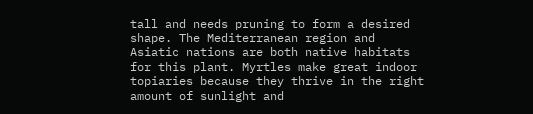tall and needs pruning to form a desired shape. The Mediterranean region and Asiatic nations are both native habitats for this plant. Myrtles make great indoor topiaries because they thrive in the right amount of sunlight and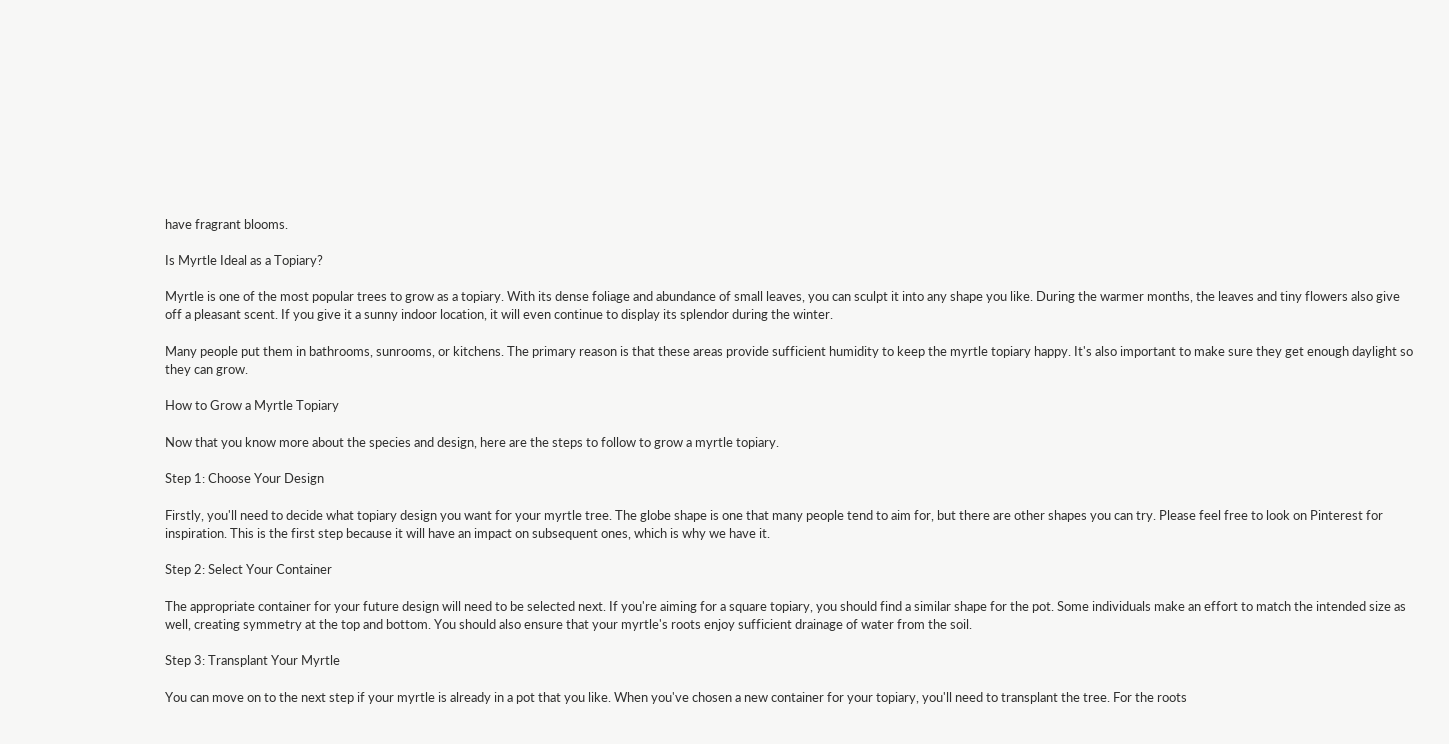have fragrant blooms.

Is Myrtle Ideal as a Topiary?

Myrtle is one of the most popular trees to grow as a topiary. With its dense foliage and abundance of small leaves, you can sculpt it into any shape you like. During the warmer months, the leaves and tiny flowers also give off a pleasant scent. If you give it a sunny indoor location, it will even continue to display its splendor during the winter.

Many people put them in bathrooms, sunrooms, or kitchens. The primary reason is that these areas provide sufficient humidity to keep the myrtle topiary happy. It's also important to make sure they get enough daylight so they can grow.

How to Grow a Myrtle Topiary

Now that you know more about the species and design, here are the steps to follow to grow a myrtle topiary.

Step 1: Choose Your Design

Firstly, you'll need to decide what topiary design you want for your myrtle tree. The globe shape is one that many people tend to aim for, but there are other shapes you can try. Please feel free to look on Pinterest for inspiration. This is the first step because it will have an impact on subsequent ones, which is why we have it.

Step 2: Select Your Container

The appropriate container for your future design will need to be selected next. If you're aiming for a square topiary, you should find a similar shape for the pot. Some individuals make an effort to match the intended size as well, creating symmetry at the top and bottom. You should also ensure that your myrtle's roots enjoy sufficient drainage of water from the soil.

Step 3: Transplant Your Myrtle

You can move on to the next step if your myrtle is already in a pot that you like. When you've chosen a new container for your topiary, you'll need to transplant the tree. For the roots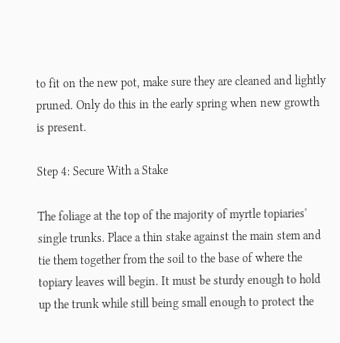to fit on the new pot, make sure they are cleaned and lightly pruned. Only do this in the early spring when new growth is present.

Step 4: Secure With a Stake

The foliage at the top of the majority of myrtle topiaries' single trunks. Place a thin stake against the main stem and tie them together from the soil to the base of where the topiary leaves will begin. It must be sturdy enough to hold up the trunk while still being small enough to protect the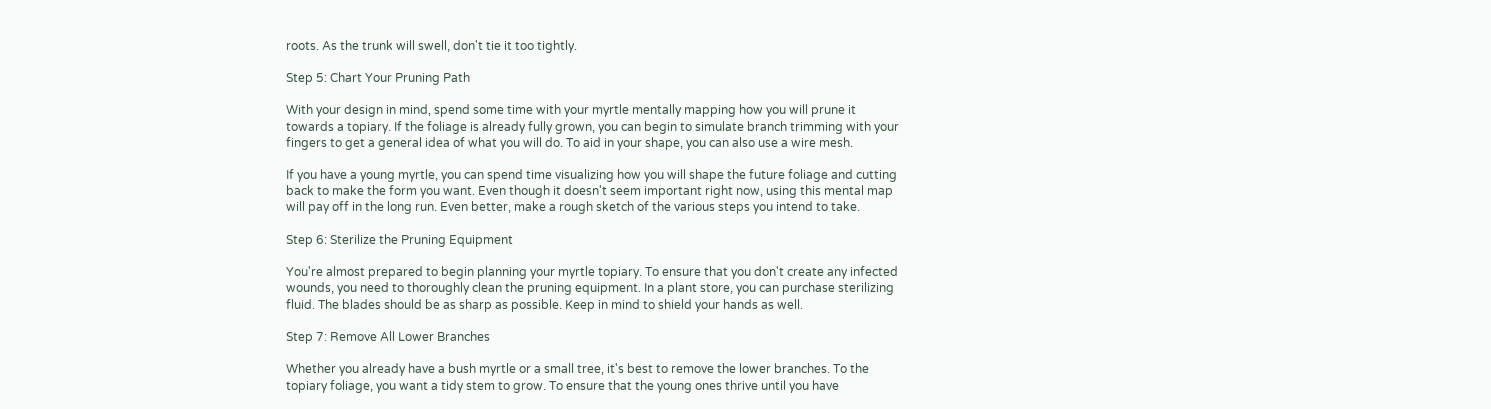roots. As the trunk will swell, don't tie it too tightly.

Step 5: Chart Your Pruning Path

With your design in mind, spend some time with your myrtle mentally mapping how you will prune it towards a topiary. If the foliage is already fully grown, you can begin to simulate branch trimming with your fingers to get a general idea of what you will do. To aid in your shape, you can also use a wire mesh.

If you have a young myrtle, you can spend time visualizing how you will shape the future foliage and cutting back to make the form you want. Even though it doesn't seem important right now, using this mental map will pay off in the long run. Even better, make a rough sketch of the various steps you intend to take.

Step 6: Sterilize the Pruning Equipment

You're almost prepared to begin planning your myrtle topiary. To ensure that you don't create any infected wounds, you need to thoroughly clean the pruning equipment. In a plant store, you can purchase sterilizing fluid. The blades should be as sharp as possible. Keep in mind to shield your hands as well.

Step 7: Remove All Lower Branches

Whether you already have a bush myrtle or a small tree, it's best to remove the lower branches. To the topiary foliage, you want a tidy stem to grow. To ensure that the young ones thrive until you have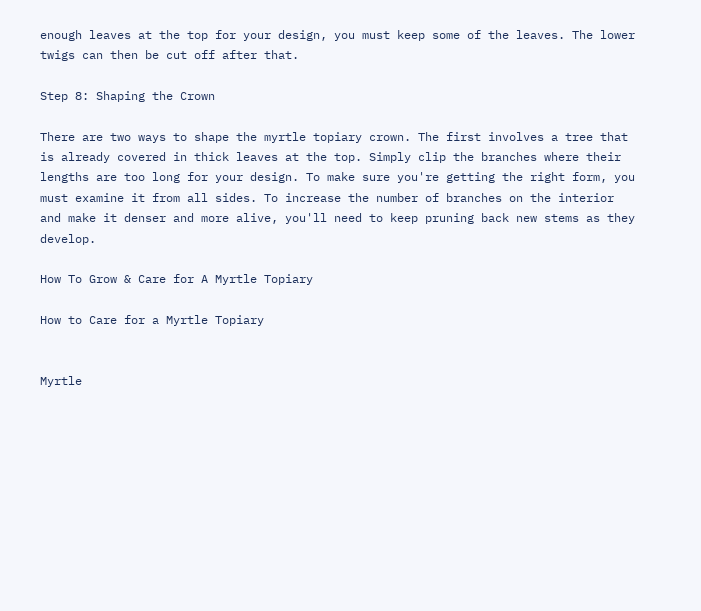enough leaves at the top for your design, you must keep some of the leaves. The lower twigs can then be cut off after that.

Step 8: Shaping the Crown

There are two ways to shape the myrtle topiary crown. The first involves a tree that is already covered in thick leaves at the top. Simply clip the branches where their lengths are too long for your design. To make sure you're getting the right form, you must examine it from all sides. To increase the number of branches on the interior and make it denser and more alive, you'll need to keep pruning back new stems as they develop.

How To Grow & Care for A Myrtle Topiary

How to Care for a Myrtle Topiary


Myrtle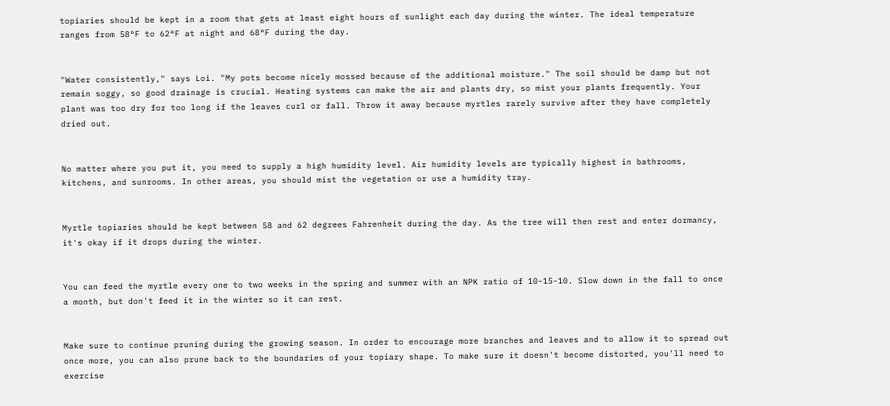topiaries should be kept in a room that gets at least eight hours of sunlight each day during the winter. The ideal temperature ranges from 58°F to 62°F at night and 68°F during the day.


"Water consistently," says Loi. "My pots become nicely mossed because of the additional moisture." The soil should be damp but not remain soggy, so good drainage is crucial. Heating systems can make the air and plants dry, so mist your plants frequently. Your plant was too dry for too long if the leaves curl or fall. Throw it away because myrtles rarely survive after they have completely dried out.


No matter where you put it, you need to supply a high humidity level. Air humidity levels are typically highest in bathrooms, kitchens, and sunrooms. In other areas, you should mist the vegetation or use a humidity tray.


Myrtle topiaries should be kept between 58 and 62 degrees Fahrenheit during the day. As the tree will then rest and enter dormancy, it's okay if it drops during the winter.


You can feed the myrtle every one to two weeks in the spring and summer with an NPK ratio of 10-15-10. Slow down in the fall to once a month, but don't feed it in the winter so it can rest.


Make sure to continue pruning during the growing season. In order to encourage more branches and leaves and to allow it to spread out once more, you can also prune back to the boundaries of your topiary shape. To make sure it doesn't become distorted, you'll need to exercise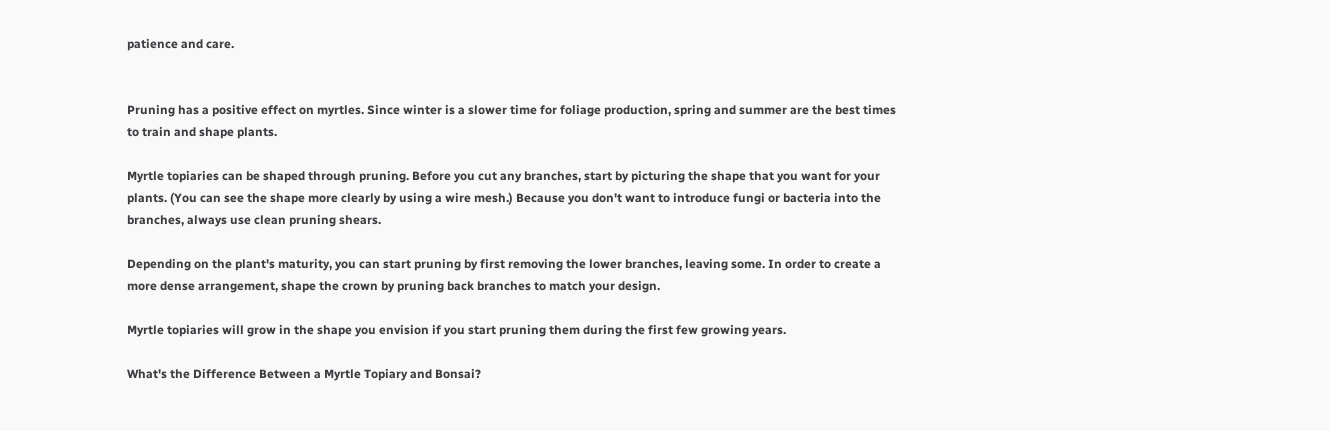patience and care.


Pruning has a positive effect on myrtles. Since winter is a slower time for foliage production, spring and summer are the best times to train and shape plants.

Myrtle topiaries can be shaped through pruning. Before you cut any branches, start by picturing the shape that you want for your plants. (You can see the shape more clearly by using a wire mesh.) Because you don't want to introduce fungi or bacteria into the branches, always use clean pruning shears.

Depending on the plant's maturity, you can start pruning by first removing the lower branches, leaving some. In order to create a more dense arrangement, shape the crown by pruning back branches to match your design.

Myrtle topiaries will grow in the shape you envision if you start pruning them during the first few growing years.

What's the Difference Between a Myrtle Topiary and Bonsai?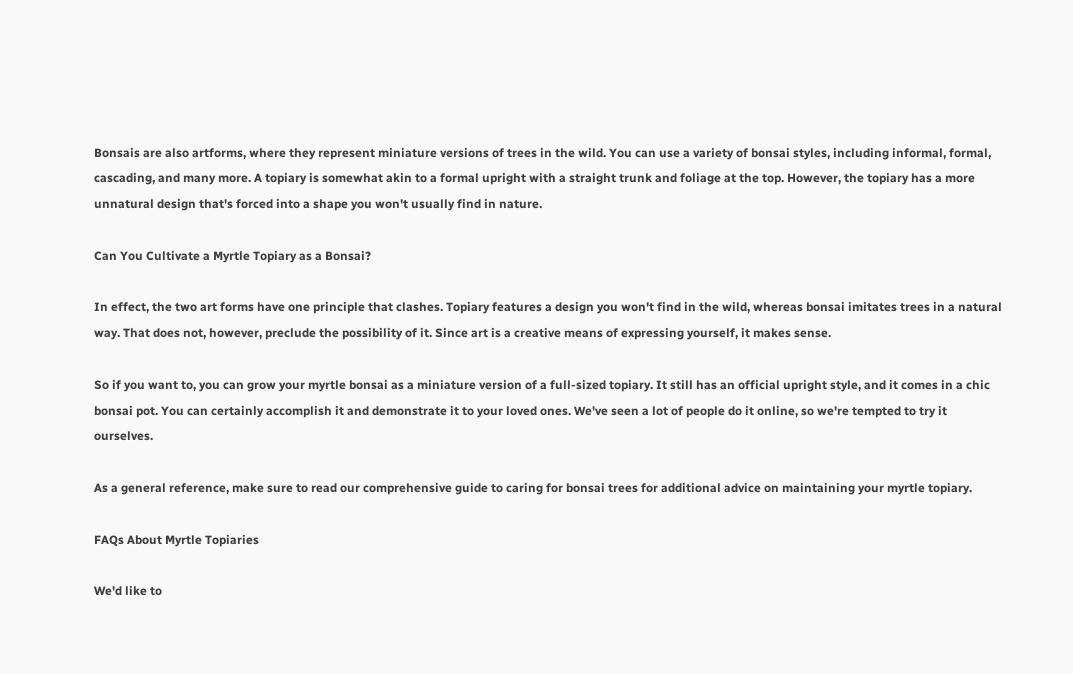Bonsais are also artforms, where they represent miniature versions of trees in the wild. You can use a variety of bonsai styles, including informal, formal, cascading, and many more. A topiary is somewhat akin to a formal upright with a straight trunk and foliage at the top. However, the topiary has a more unnatural design that's forced into a shape you won't usually find in nature.

Can You Cultivate a Myrtle Topiary as a Bonsai?

In effect, the two art forms have one principle that clashes. Topiary features a design you won't find in the wild, whereas bonsai imitates trees in a natural way. That does not, however, preclude the possibility of it. Since art is a creative means of expressing yourself, it makes sense.

So if you want to, you can grow your myrtle bonsai as a miniature version of a full-sized topiary. It still has an official upright style, and it comes in a chic bonsai pot. You can certainly accomplish it and demonstrate it to your loved ones. We've seen a lot of people do it online, so we're tempted to try it ourselves.

As a general reference, make sure to read our comprehensive guide to caring for bonsai trees for additional advice on maintaining your myrtle topiary.

FAQs About Myrtle Topiaries

We'd like to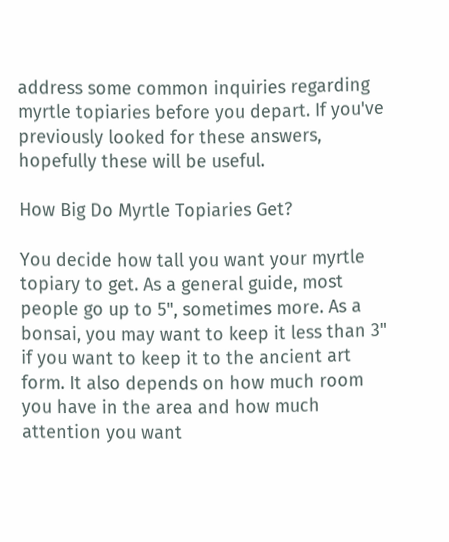address some common inquiries regarding myrtle topiaries before you depart. If you've previously looked for these answers, hopefully these will be useful.

How Big Do Myrtle Topiaries Get?

You decide how tall you want your myrtle topiary to get. As a general guide, most people go up to 5", sometimes more. As a bonsai, you may want to keep it less than 3" if you want to keep it to the ancient art form. It also depends on how much room you have in the area and how much attention you want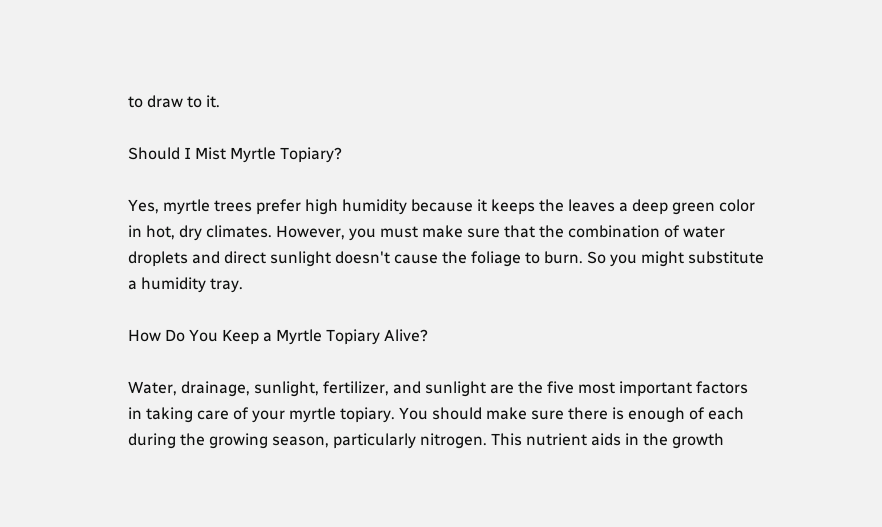to draw to it.

Should I Mist Myrtle Topiary?

Yes, myrtle trees prefer high humidity because it keeps the leaves a deep green color in hot, dry climates. However, you must make sure that the combination of water droplets and direct sunlight doesn't cause the foliage to burn. So you might substitute a humidity tray.

How Do You Keep a Myrtle Topiary Alive?

Water, drainage, sunlight, fertilizer, and sunlight are the five most important factors in taking care of your myrtle topiary. You should make sure there is enough of each during the growing season, particularly nitrogen. This nutrient aids in the growth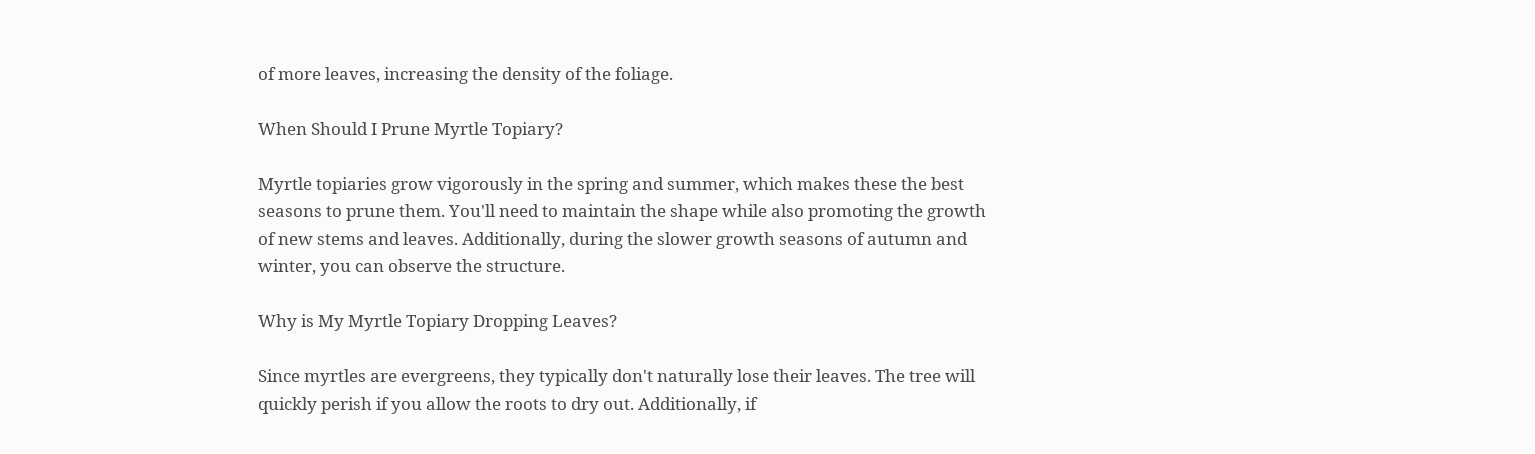of more leaves, increasing the density of the foliage.

When Should I Prune Myrtle Topiary?

Myrtle topiaries grow vigorously in the spring and summer, which makes these the best seasons to prune them. You'll need to maintain the shape while also promoting the growth of new stems and leaves. Additionally, during the slower growth seasons of autumn and winter, you can observe the structure.

Why is My Myrtle Topiary Dropping Leaves?

Since myrtles are evergreens, they typically don't naturally lose their leaves. The tree will quickly perish if you allow the roots to dry out. Additionally, if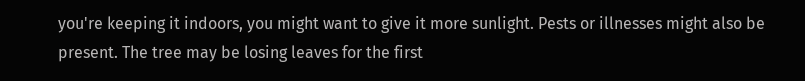you're keeping it indoors, you might want to give it more sunlight. Pests or illnesses might also be present. The tree may be losing leaves for the first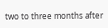two to three months after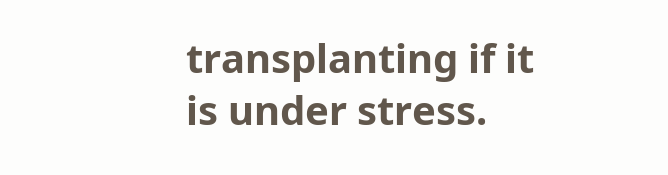transplanting if it is under stress.